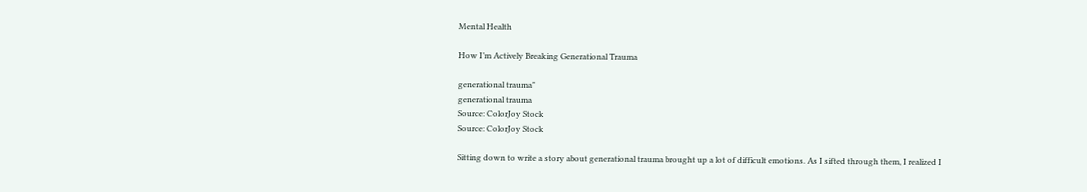Mental Health

How I’m Actively Breaking Generational Trauma

generational trauma"
generational trauma
Source: ColorJoy Stock
Source: ColorJoy Stock

Sitting down to write a story about generational trauma brought up a lot of difficult emotions. As I sifted through them, I realized I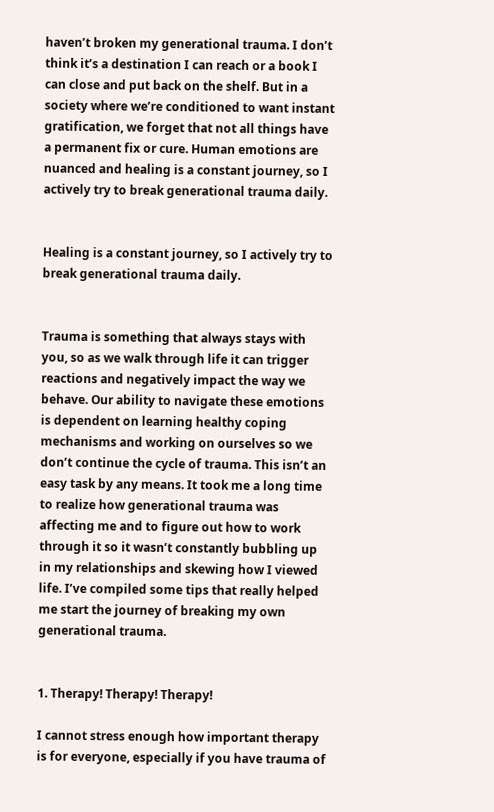haven’t broken my generational trauma. I don’t think it’s a destination I can reach or a book I can close and put back on the shelf. But in a society where we’re conditioned to want instant gratification, we forget that not all things have a permanent fix or cure. Human emotions are nuanced and healing is a constant journey, so I actively try to break generational trauma daily.


Healing is a constant journey, so I actively try to break generational trauma daily.


Trauma is something that always stays with you, so as we walk through life it can trigger reactions and negatively impact the way we behave. Our ability to navigate these emotions is dependent on learning healthy coping mechanisms and working on ourselves so we don’t continue the cycle of trauma. This isn’t an easy task by any means. It took me a long time to realize how generational trauma was affecting me and to figure out how to work through it so it wasn’t constantly bubbling up in my relationships and skewing how I viewed life. I’ve compiled some tips that really helped me start the journey of breaking my own generational trauma.


1. Therapy! Therapy! Therapy!

I cannot stress enough how important therapy is for everyone, especially if you have trauma of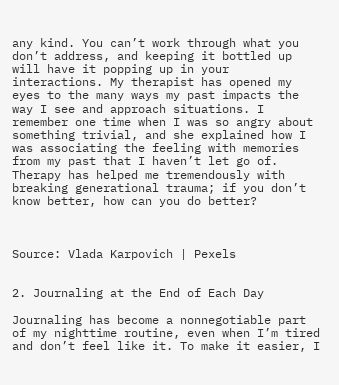any kind. You can’t work through what you don’t address, and keeping it bottled up will have it popping up in your interactions. My therapist has opened my eyes to the many ways my past impacts the way I see and approach situations. I remember one time when I was so angry about something trivial, and she explained how I was associating the feeling with memories from my past that I haven’t let go of. Therapy has helped me tremendously with breaking generational trauma; if you don’t know better, how can you do better?



Source: Vlada Karpovich | Pexels


2. Journaling at the End of Each Day

Journaling has become a nonnegotiable part of my nighttime routine, even when I’m tired and don’t feel like it. To make it easier, I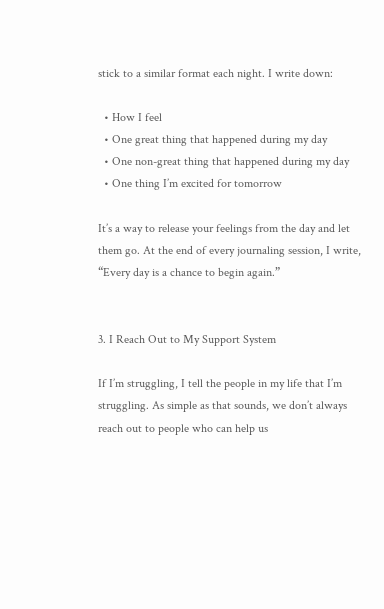stick to a similar format each night. I write down:

  • How I feel
  • One great thing that happened during my day
  • One non-great thing that happened during my day
  • One thing I’m excited for tomorrow

It’s a way to release your feelings from the day and let them go. At the end of every journaling session, I write, “Every day is a chance to begin again.”


3. I Reach Out to My Support System

If I’m struggling, I tell the people in my life that I’m struggling. As simple as that sounds, we don’t always reach out to people who can help us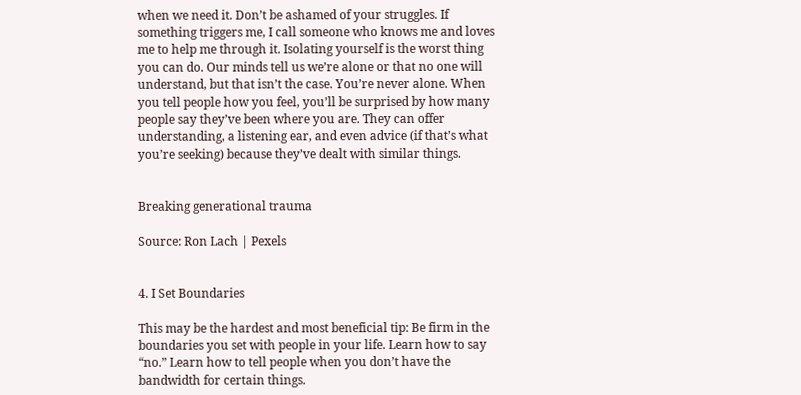when we need it. Don’t be ashamed of your struggles. If something triggers me, I call someone who knows me and loves me to help me through it. Isolating yourself is the worst thing you can do. Our minds tell us we’re alone or that no one will understand, but that isn’t the case. You’re never alone. When you tell people how you feel, you’ll be surprised by how many people say they’ve been where you are. They can offer understanding, a listening ear, and even advice (if that’s what you’re seeking) because they’ve dealt with similar things.


Breaking generational trauma

Source: Ron Lach | Pexels


4. I Set Boundaries

This may be the hardest and most beneficial tip: Be firm in the boundaries you set with people in your life. Learn how to say “no.” Learn how to tell people when you don’t have the bandwidth for certain things.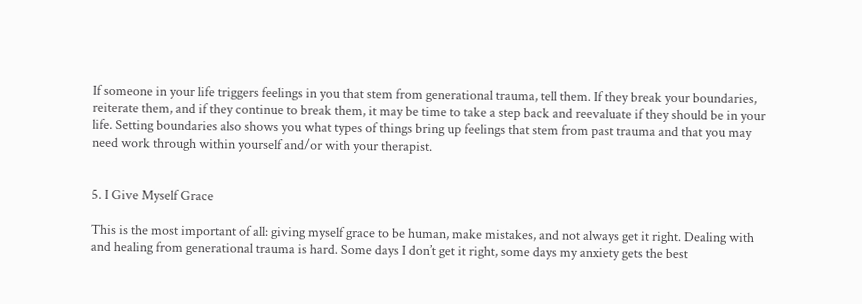If someone in your life triggers feelings in you that stem from generational trauma, tell them. If they break your boundaries, reiterate them, and if they continue to break them, it may be time to take a step back and reevaluate if they should be in your life. Setting boundaries also shows you what types of things bring up feelings that stem from past trauma and that you may need work through within yourself and/or with your therapist.


5. I Give Myself Grace

This is the most important of all: giving myself grace to be human, make mistakes, and not always get it right. Dealing with and healing from generational trauma is hard. Some days I don’t get it right, some days my anxiety gets the best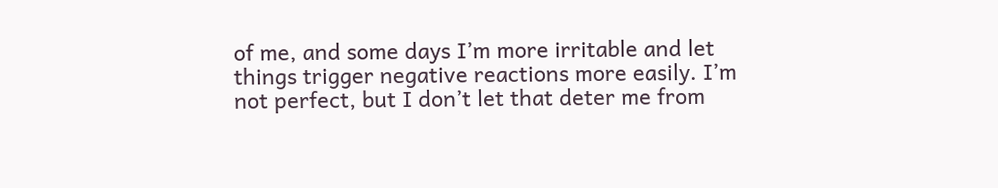of me, and some days I’m more irritable and let things trigger negative reactions more easily. I’m not perfect, but I don’t let that deter me from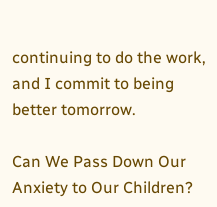continuing to do the work, and I commit to being better tomorrow.

Can We Pass Down Our Anxiety to Our Children?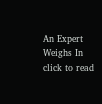An Expert Weighs In
click to read